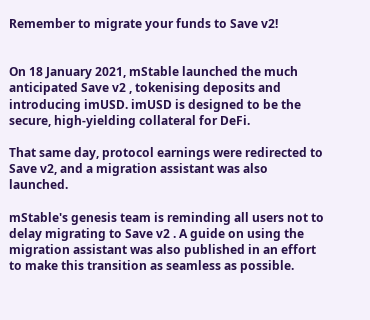Remember to migrate your funds to Save v2!


On 18 January 2021, mStable launched the much anticipated Save v2 , tokenising deposits and introducing imUSD. imUSD is designed to be the secure, high-yielding collateral for DeFi.

That same day, protocol earnings were redirected to Save v2, and a migration assistant was also launched.

mStable's genesis team is reminding all users not to delay migrating to Save v2 . A guide on using the migration assistant was also published in an effort to make this transition as seamless as possible.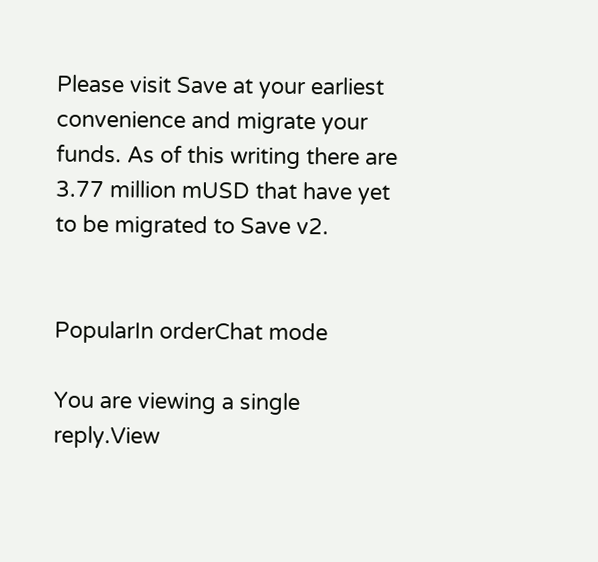Please visit Save at your earliest convenience and migrate your funds. As of this writing there are 3.77 million mUSD that have yet to be migrated to Save v2.


PopularIn orderChat mode

You are viewing a single reply.View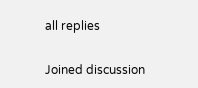all replies

Joined discussion